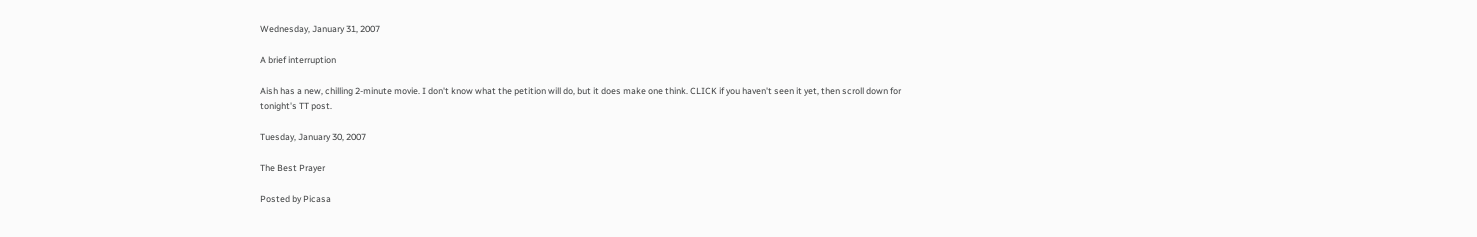Wednesday, January 31, 2007

A brief interruption

Aish has a new, chilling 2-minute movie. I don't know what the petition will do, but it does make one think. CLICK if you haven't seen it yet, then scroll down for tonight's TT post.

Tuesday, January 30, 2007

The Best Prayer

Posted by Picasa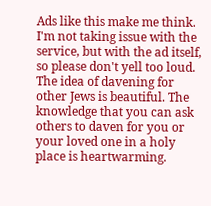Ads like this make me think. I'm not taking issue with the service, but with the ad itself, so please don't yell too loud. The idea of davening for other Jews is beautiful. The knowledge that you can ask others to daven for you or your loved one in a holy place is heartwarming.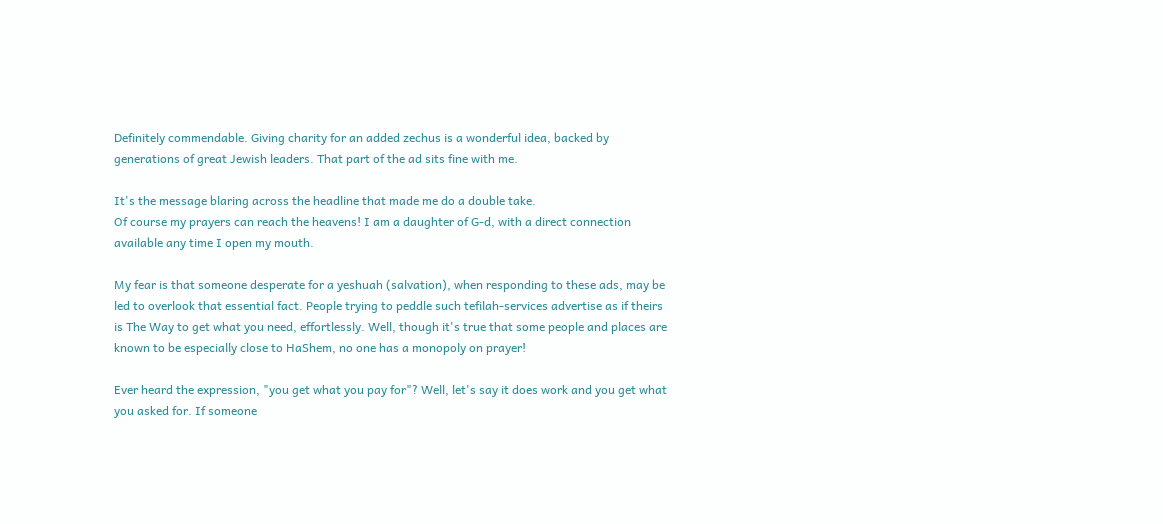Definitely commendable. Giving charity for an added zechus is a wonderful idea, backed by generations of great Jewish leaders. That part of the ad sits fine with me.

It's the message blaring across the headline that made me do a double take.
Of course my prayers can reach the heavens! I am a daughter of G-d, with a direct connection available any time I open my mouth.

My fear is that someone desperate for a yeshuah (salvation), when responding to these ads, may be led to overlook that essential fact. People trying to peddle such tefilah-services advertise as if theirs is The Way to get what you need, effortlessly. Well, though it's true that some people and places are known to be especially close to HaShem, no one has a monopoly on prayer!

Ever heard the expression, "you get what you pay for"? Well, let's say it does work and you get what you asked for. If someone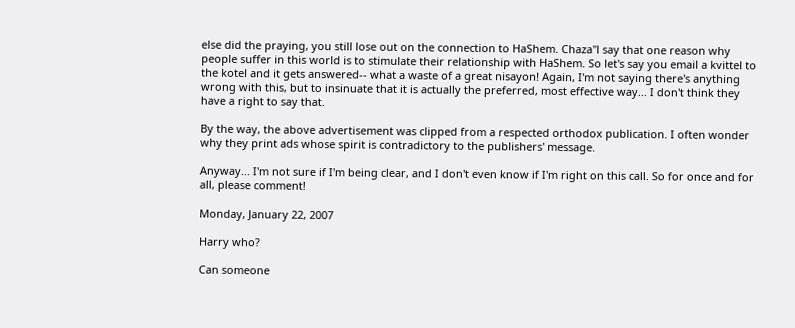else did the praying, you still lose out on the connection to HaShem. Chaza"l say that one reason why people suffer in this world is to stimulate their relationship with HaShem. So let's say you email a kvittel to the kotel and it gets answered-- what a waste of a great nisayon! Again, I'm not saying there's anything wrong with this, but to insinuate that it is actually the preferred, most effective way... I don't think they have a right to say that.

By the way, the above advertisement was clipped from a respected orthodox publication. I often wonder why they print ads whose spirit is contradictory to the publishers' message.

Anyway... I'm not sure if I'm being clear, and I don't even know if I'm right on this call. So for once and for all, please comment!

Monday, January 22, 2007

Harry who?

Can someone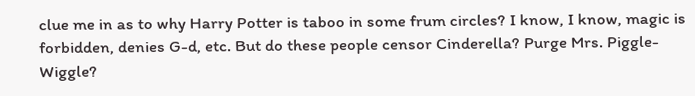clue me in as to why Harry Potter is taboo in some frum circles? I know, I know, magic is forbidden, denies G-d, etc. But do these people censor Cinderella? Purge Mrs. Piggle-Wiggle?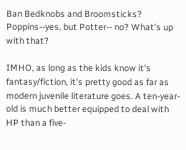Ban Bedknobs and Broomsticks? Poppins--yes, but Potter-- no? What's up with that?

IMHO, as long as the kids know it's fantasy/fiction, it's pretty good as far as modern juvenile literature goes. A ten-year-old is much better equipped to deal with HP than a five-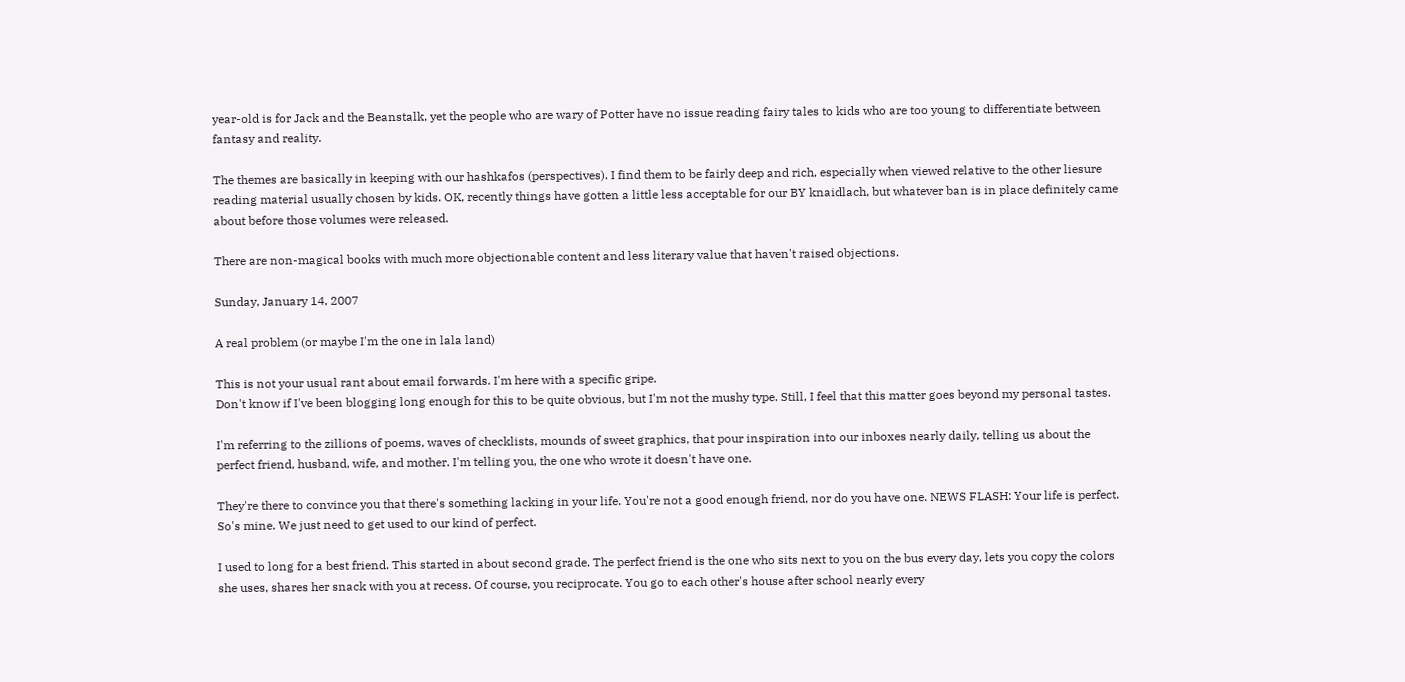year-old is for Jack and the Beanstalk, yet the people who are wary of Potter have no issue reading fairy tales to kids who are too young to differentiate between fantasy and reality.

The themes are basically in keeping with our hashkafos (perspectives). I find them to be fairly deep and rich, especially when viewed relative to the other liesure reading material usually chosen by kids. OK, recently things have gotten a little less acceptable for our BY knaidlach, but whatever ban is in place definitely came about before those volumes were released.

There are non-magical books with much more objectionable content and less literary value that haven't raised objections.

Sunday, January 14, 2007

A real problem (or maybe I'm the one in lala land)

This is not your usual rant about email forwards. I'm here with a specific gripe.
Don't know if I've been blogging long enough for this to be quite obvious, but I'm not the mushy type. Still, I feel that this matter goes beyond my personal tastes.

I'm referring to the zillions of poems, waves of checklists, mounds of sweet graphics, that pour inspiration into our inboxes nearly daily, telling us about the perfect friend, husband, wife, and mother. I'm telling you, the one who wrote it doesn't have one.

They're there to convince you that there's something lacking in your life. You're not a good enough friend, nor do you have one. NEWS FLASH: Your life is perfect. So's mine. We just need to get used to our kind of perfect.

I used to long for a best friend. This started in about second grade. The perfect friend is the one who sits next to you on the bus every day, lets you copy the colors she uses, shares her snack with you at recess. Of course, you reciprocate. You go to each other's house after school nearly every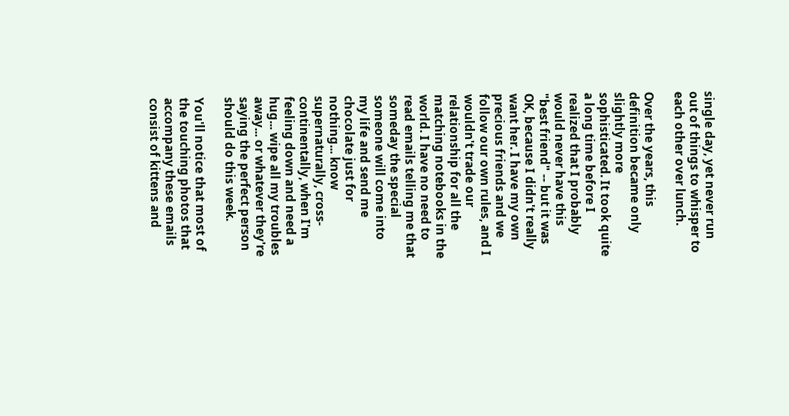single day, yet never run out of things to whisper to each other over lunch.

Over the years, this definition became only slightly more sophisticated. It took quite a long time before I realized that I probably would never have this "best friend" -- but it was OK, because I didn't really want her. I have my own precious friends and we follow our own rules, and I wouldn't trade our relationship for all the matching notebooks in the world. I have no need to read emails telling me that someday the special someone will come into my life and send me chocolate just for nothing... know supernaturally, cross-continentally, when I'm feeling down and need a hug... wipe all my troubles away... or whatever they're saying the perfect person should do this week.

You'll notice that most of the touching photos that accompany these emails consist of kittens and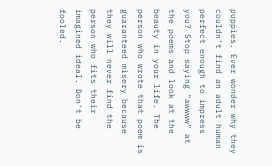puppies. Ever wonder why they couldn't find an adult human perfect enough to impress you? Stop saying "awwww" at the poems and look at the beauty in your life. The person who wrote that poem is guaranteed misery because they will never find the person who fits their imagined ideal. Don't be fooled.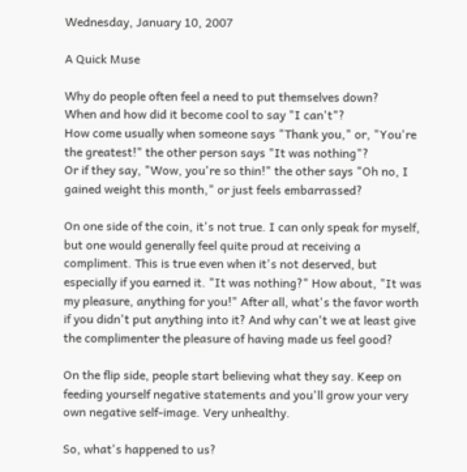Wednesday, January 10, 2007

A Quick Muse

Why do people often feel a need to put themselves down?
When and how did it become cool to say "I can't"?
How come usually when someone says "Thank you," or, "You're the greatest!" the other person says "It was nothing"?
Or if they say, "Wow, you're so thin!" the other says "Oh no, I gained weight this month," or just feels embarrassed?

On one side of the coin, it's not true. I can only speak for myself, but one would generally feel quite proud at receiving a compliment. This is true even when it's not deserved, but especially if you earned it. "It was nothing?" How about, "It was my pleasure, anything for you!" After all, what's the favor worth if you didn't put anything into it? And why can't we at least give the complimenter the pleasure of having made us feel good?

On the flip side, people start believing what they say. Keep on feeding yourself negative statements and you'll grow your very own negative self-image. Very unhealthy.

So, what's happened to us?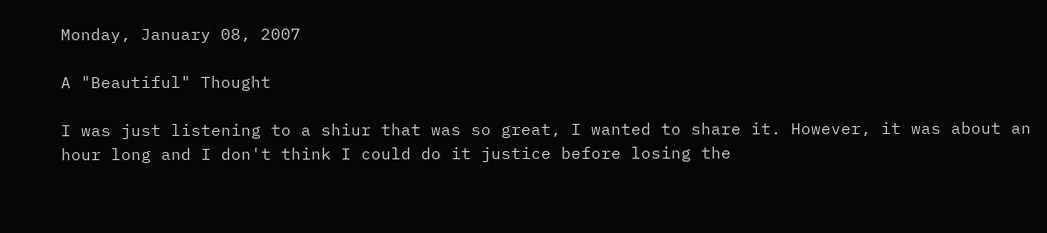Monday, January 08, 2007

A "Beautiful" Thought

I was just listening to a shiur that was so great, I wanted to share it. However, it was about an hour long and I don't think I could do it justice before losing the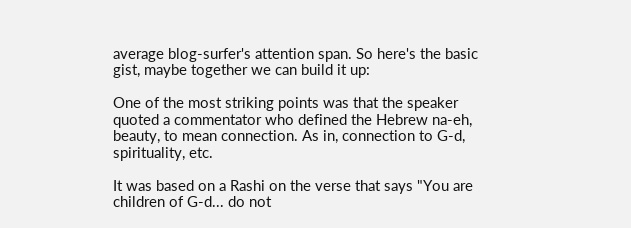average blog-surfer's attention span. So here's the basic gist, maybe together we can build it up:

One of the most striking points was that the speaker quoted a commentator who defined the Hebrew na-eh, beauty, to mean connection. As in, connection to G-d, spirituality, etc.

It was based on a Rashi on the verse that says "You are children of G-d... do not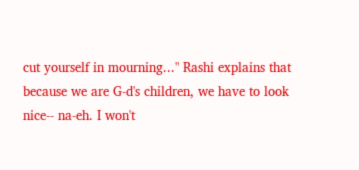cut yourself in mourning..." Rashi explains that because we are G-d's children, we have to look nice-- na-eh. I won't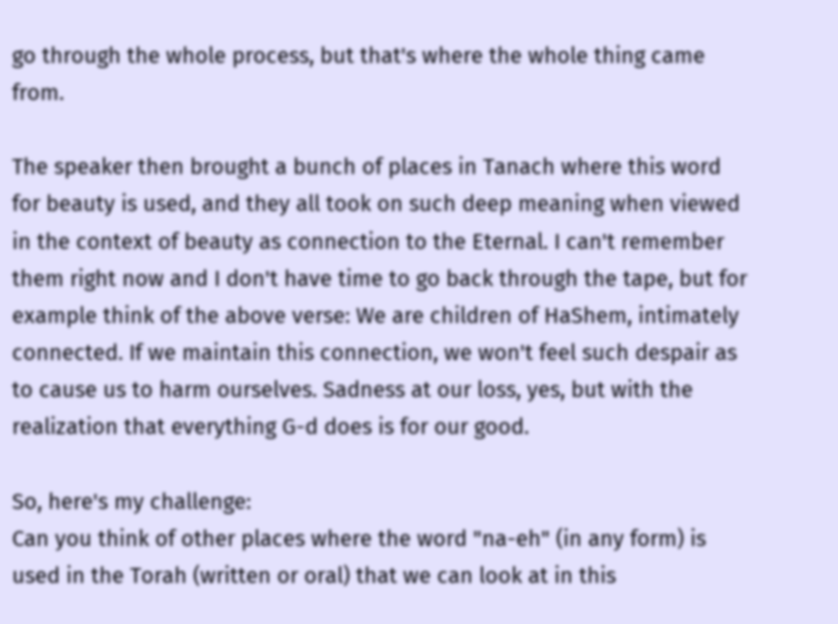go through the whole process, but that's where the whole thing came from.

The speaker then brought a bunch of places in Tanach where this word for beauty is used, and they all took on such deep meaning when viewed in the context of beauty as connection to the Eternal. I can't remember them right now and I don't have time to go back through the tape, but for example think of the above verse: We are children of HaShem, intimately connected. If we maintain this connection, we won't feel such despair as to cause us to harm ourselves. Sadness at our loss, yes, but with the realization that everything G-d does is for our good.

So, here's my challenge:
Can you think of other places where the word "na-eh" (in any form) is used in the Torah (written or oral) that we can look at in this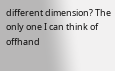different dimension? The only one I can think of offhand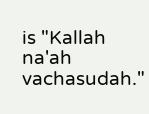is "Kallah na'ah vachasudah."